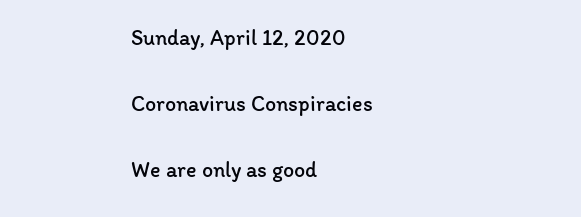Sunday, April 12, 2020

Coronavirus Conspiracies

We are only as good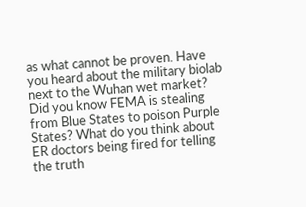as what cannot be proven. Have you heard about the military biolab next to the Wuhan wet market? Did you know FEMA is stealing from Blue States to poison Purple States? What do you think about ER doctors being fired for telling the truth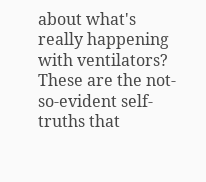about what's really happening with ventilators? These are the not-so-evident self-truths that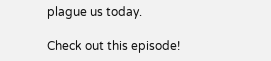plague us today.

Check out this episode!